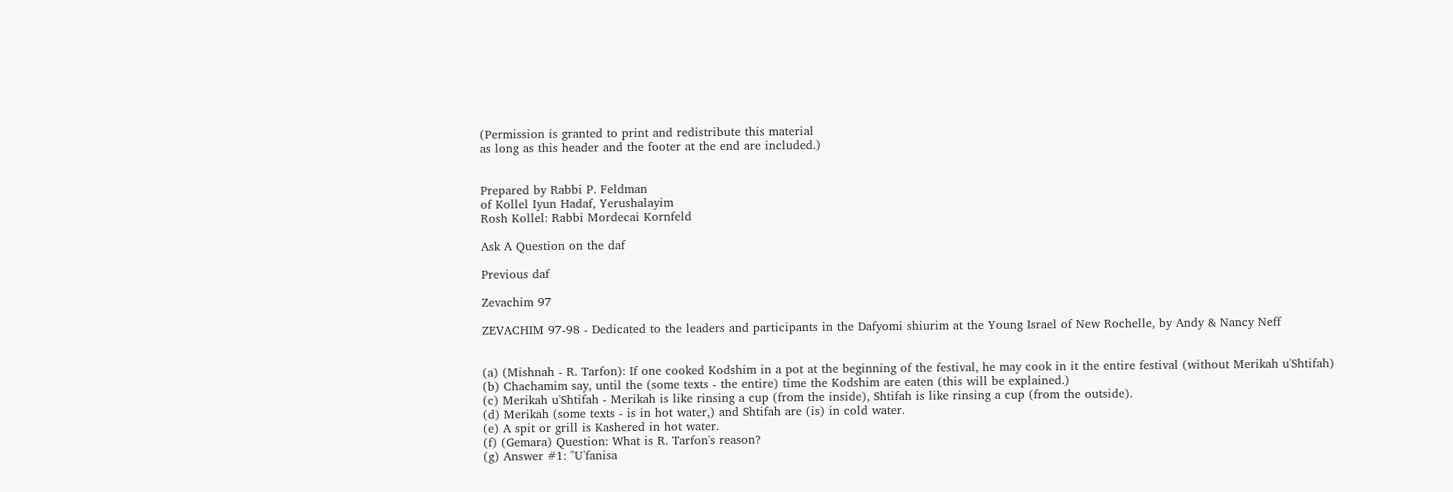(Permission is granted to print and redistribute this material
as long as this header and the footer at the end are included.)


Prepared by Rabbi P. Feldman
of Kollel Iyun Hadaf, Yerushalayim
Rosh Kollel: Rabbi Mordecai Kornfeld

Ask A Question on the daf

Previous daf

Zevachim 97

ZEVACHIM 97-98 - Dedicated to the leaders and participants in the Dafyomi shiurim at the Young Israel of New Rochelle, by Andy & Nancy Neff


(a) (Mishnah - R. Tarfon): If one cooked Kodshim in a pot at the beginning of the festival, he may cook in it the entire festival (without Merikah u'Shtifah)
(b) Chachamim say, until the (some texts - the entire) time the Kodshim are eaten (this will be explained.)
(c) Merikah u'Shtifah - Merikah is like rinsing a cup (from the inside), Shtifah is like rinsing a cup (from the outside).
(d) Merikah (some texts - is in hot water,) and Shtifah are (is) in cold water.
(e) A spit or grill is Kashered in hot water.
(f) (Gemara) Question: What is R. Tarfon's reason?
(g) Answer #1: "U'fanisa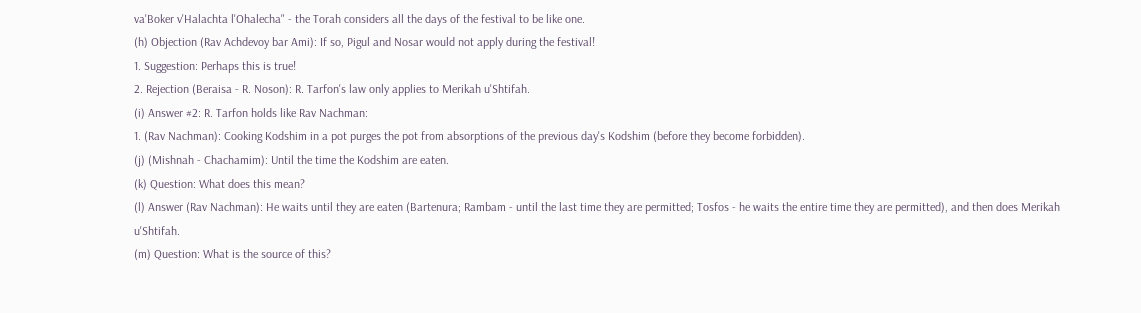va'Boker v'Halachta l'Ohalecha" - the Torah considers all the days of the festival to be like one.
(h) Objection (Rav Achdevoy bar Ami): If so, Pigul and Nosar would not apply during the festival!
1. Suggestion: Perhaps this is true!
2. Rejection (Beraisa - R. Noson): R. Tarfon's law only applies to Merikah u'Shtifah.
(i) Answer #2: R. Tarfon holds like Rav Nachman:
1. (Rav Nachman): Cooking Kodshim in a pot purges the pot from absorptions of the previous day's Kodshim (before they become forbidden).
(j) (Mishnah - Chachamim): Until the time the Kodshim are eaten.
(k) Question: What does this mean?
(l) Answer (Rav Nachman): He waits until they are eaten (Bartenura; Rambam - until the last time they are permitted; Tosfos - he waits the entire time they are permitted), and then does Merikah u'Shtifah.
(m) Question: What is the source of this?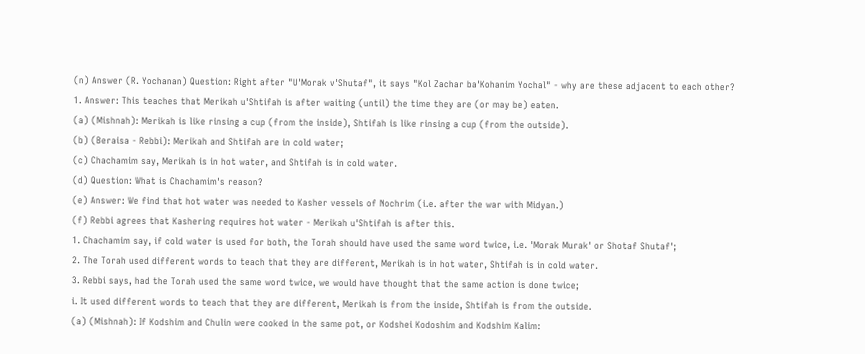(n) Answer (R. Yochanan) Question: Right after "U'Morak v'Shutaf", it says "Kol Zachar ba'Kohanim Yochal" - why are these adjacent to each other?
1. Answer: This teaches that Merikah u'Shtifah is after waiting (until) the time they are (or may be) eaten.
(a) (Mishnah): Merikah is like rinsing a cup (from the inside), Shtifah is like rinsing a cup (from the outside).
(b) (Beraisa - Rebbi): Merikah and Shtifah are in cold water;
(c) Chachamim say, Merikah is in hot water, and Shtifah is in cold water.
(d) Question: What is Chachamim's reason?
(e) Answer: We find that hot water was needed to Kasher vessels of Nochrim (i.e. after the war with Midyan.)
(f) Rebbi agrees that Kashering requires hot water - Merikah u'Shtifah is after this.
1. Chachamim say, if cold water is used for both, the Torah should have used the same word twice, i.e. 'Morak Murak' or Shotaf Shutaf';
2. The Torah used different words to teach that they are different, Merikah is in hot water, Shtifah is in cold water.
3. Rebbi says, had the Torah used the same word twice, we would have thought that the same action is done twice;
i. It used different words to teach that they are different, Merikah is from the inside, Shtifah is from the outside.
(a) (Mishnah): If Kodshim and Chulin were cooked in the same pot, or Kodshei Kodoshim and Kodshim Kalim: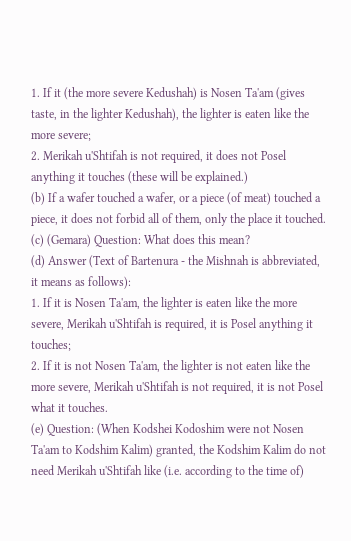1. If it (the more severe Kedushah) is Nosen Ta'am (gives taste, in the lighter Kedushah), the lighter is eaten like the more severe;
2. Merikah u'Shtifah is not required, it does not Posel anything it touches (these will be explained.)
(b) If a wafer touched a wafer, or a piece (of meat) touched a piece, it does not forbid all of them, only the place it touched.
(c) (Gemara) Question: What does this mean?
(d) Answer (Text of Bartenura - the Mishnah is abbreviated, it means as follows):
1. If it is Nosen Ta'am, the lighter is eaten like the more severe, Merikah u'Shtifah is required, it is Posel anything it touches;
2. If it is not Nosen Ta'am, the lighter is not eaten like the more severe, Merikah u'Shtifah is not required, it is not Posel what it touches.
(e) Question: (When Kodshei Kodoshim were not Nosen Ta'am to Kodshim Kalim) granted, the Kodshim Kalim do not need Merikah u'Shtifah like (i.e. according to the time of)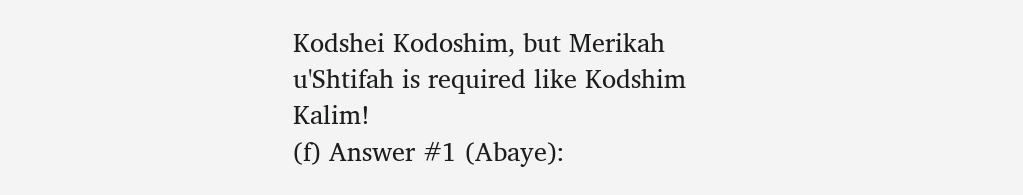Kodshei Kodoshim, but Merikah u'Shtifah is required like Kodshim Kalim!
(f) Answer #1 (Abaye):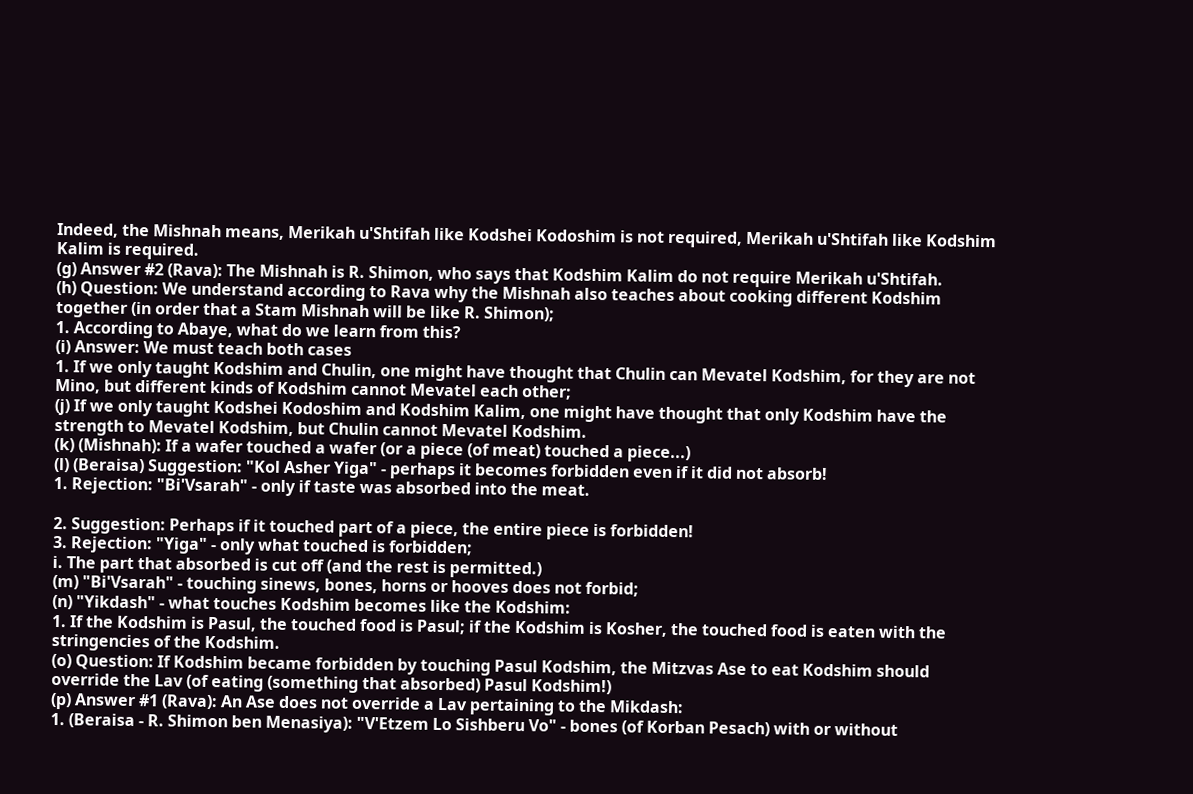Indeed, the Mishnah means, Merikah u'Shtifah like Kodshei Kodoshim is not required, Merikah u'Shtifah like Kodshim Kalim is required.
(g) Answer #2 (Rava): The Mishnah is R. Shimon, who says that Kodshim Kalim do not require Merikah u'Shtifah.
(h) Question: We understand according to Rava why the Mishnah also teaches about cooking different Kodshim together (in order that a Stam Mishnah will be like R. Shimon);
1. According to Abaye, what do we learn from this?
(i) Answer: We must teach both cases
1. If we only taught Kodshim and Chulin, one might have thought that Chulin can Mevatel Kodshim, for they are not Mino, but different kinds of Kodshim cannot Mevatel each other;
(j) If we only taught Kodshei Kodoshim and Kodshim Kalim, one might have thought that only Kodshim have the strength to Mevatel Kodshim, but Chulin cannot Mevatel Kodshim.
(k) (Mishnah): If a wafer touched a wafer (or a piece (of meat) touched a piece...)
(l) (Beraisa) Suggestion: "Kol Asher Yiga" - perhaps it becomes forbidden even if it did not absorb!
1. Rejection: "Bi'Vsarah" - only if taste was absorbed into the meat.

2. Suggestion: Perhaps if it touched part of a piece, the entire piece is forbidden!
3. Rejection: "Yiga" - only what touched is forbidden;
i. The part that absorbed is cut off (and the rest is permitted.)
(m) "Bi'Vsarah" - touching sinews, bones, horns or hooves does not forbid;
(n) "Yikdash" - what touches Kodshim becomes like the Kodshim:
1. If the Kodshim is Pasul, the touched food is Pasul; if the Kodshim is Kosher, the touched food is eaten with the stringencies of the Kodshim.
(o) Question: If Kodshim became forbidden by touching Pasul Kodshim, the Mitzvas Ase to eat Kodshim should override the Lav (of eating (something that absorbed) Pasul Kodshim!)
(p) Answer #1 (Rava): An Ase does not override a Lav pertaining to the Mikdash:
1. (Beraisa - R. Shimon ben Menasiya): "V'Etzem Lo Sishberu Vo" - bones (of Korban Pesach) with or without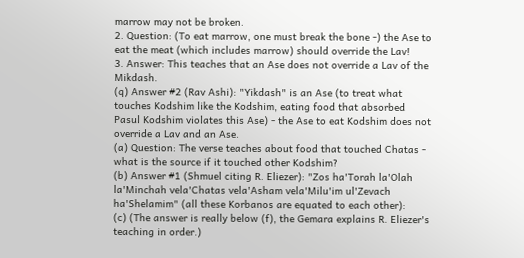marrow may not be broken.
2. Question: (To eat marrow, one must break the bone -) the Ase to eat the meat (which includes marrow) should override the Lav!
3. Answer: This teaches that an Ase does not override a Lav of the Mikdash.
(q) Answer #2 (Rav Ashi): "Yikdash" is an Ase (to treat what touches Kodshim like the Kodshim, eating food that absorbed Pasul Kodshim violates this Ase) - the Ase to eat Kodshim does not override a Lav and an Ase.
(a) Question: The verse teaches about food that touched Chatas - what is the source if it touched other Kodshim?
(b) Answer #1 (Shmuel citing R. Eliezer): "Zos ha'Torah la'Olah la'Minchah vela'Chatas vela'Asham vela'Milu'im ul'Zevach ha'Shelamim" (all these Korbanos are equated to each other):
(c) (The answer is really below (f), the Gemara explains R. Eliezer's teaching in order.)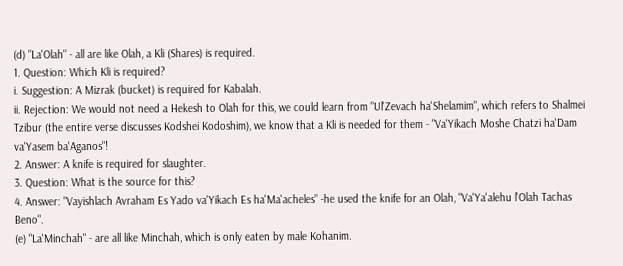(d) "La'Olah" - all are like Olah, a Kli (Shares) is required.
1. Question: Which Kli is required?
i. Suggestion: A Mizrak (bucket) is required for Kabalah.
ii. Rejection: We would not need a Hekesh to Olah for this, we could learn from "Ul'Zevach ha'Shelamim", which refers to Shalmei Tzibur (the entire verse discusses Kodshei Kodoshim), we know that a Kli is needed for them - "Va'Yikach Moshe Chatzi ha'Dam va'Yasem ba'Aganos"!
2. Answer: A knife is required for slaughter.
3. Question: What is the source for this?
4. Answer: "Vayishlach Avraham Es Yado va'Yikach Es ha'Ma'acheles" -he used the knife for an Olah, "Va'Ya'alehu l'Olah Tachas Beno".
(e) "La'Minchah" - are all like Minchah, which is only eaten by male Kohanim.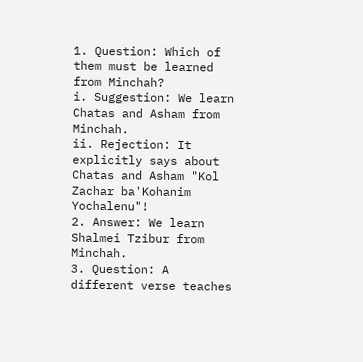1. Question: Which of them must be learned from Minchah?
i. Suggestion: We learn Chatas and Asham from Minchah.
ii. Rejection: It explicitly says about Chatas and Asham "Kol Zachar ba'Kohanim Yochalenu"!
2. Answer: We learn Shalmei Tzibur from Minchah.
3. Question: A different verse teaches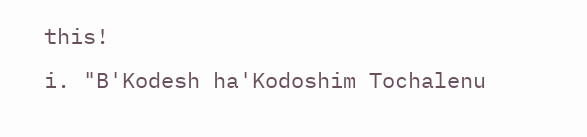this!
i. "B'Kodesh ha'Kodoshim Tochalenu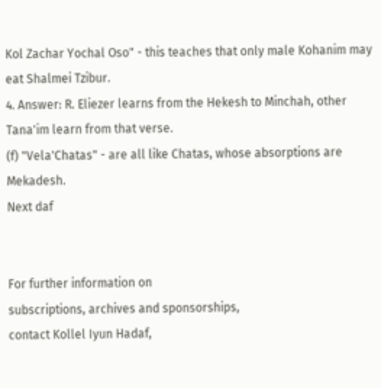Kol Zachar Yochal Oso" - this teaches that only male Kohanim may eat Shalmei Tzibur.
4. Answer: R. Eliezer learns from the Hekesh to Minchah, other Tana'im learn from that verse.
(f) "Vela'Chatas" - are all like Chatas, whose absorptions are Mekadesh.
Next daf


For further information on
subscriptions, archives and sponsorships,
contact Kollel Iyun Hadaf,